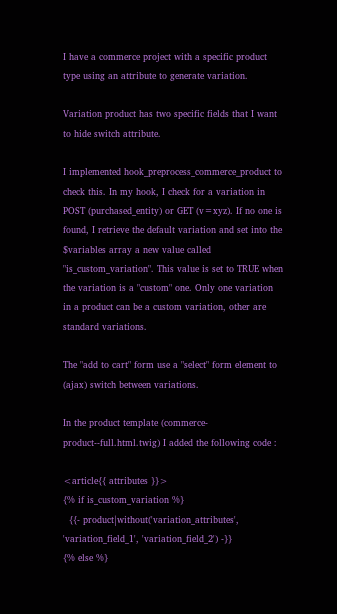I have a commerce project with a specific product type using an attribute to generate variation.

Variation product has two specific fields that I want to hide switch attribute.

I implemented hook_preprocess_commerce_product to check this. In my hook, I check for a variation in POST (purchased_entity) or GET (v=xyz). If no one is found, I retrieve the default variation and set into the $variables array a new value called "is_custom_variation". This value is set to TRUE when the variation is a "custom" one. Only one variation in a product can be a custom variation, other are standard variations.

The "add to cart" form use a "select" form element to (ajax) switch between variations.

In the product template (commerce-product--full.html.twig) I added the following code :

<article{{ attributes }}>
{% if is_custom_variation %}
  {{- product|without('variation_attributes', 'variation_field_1', 'variation_field_2') -}}
{% else %}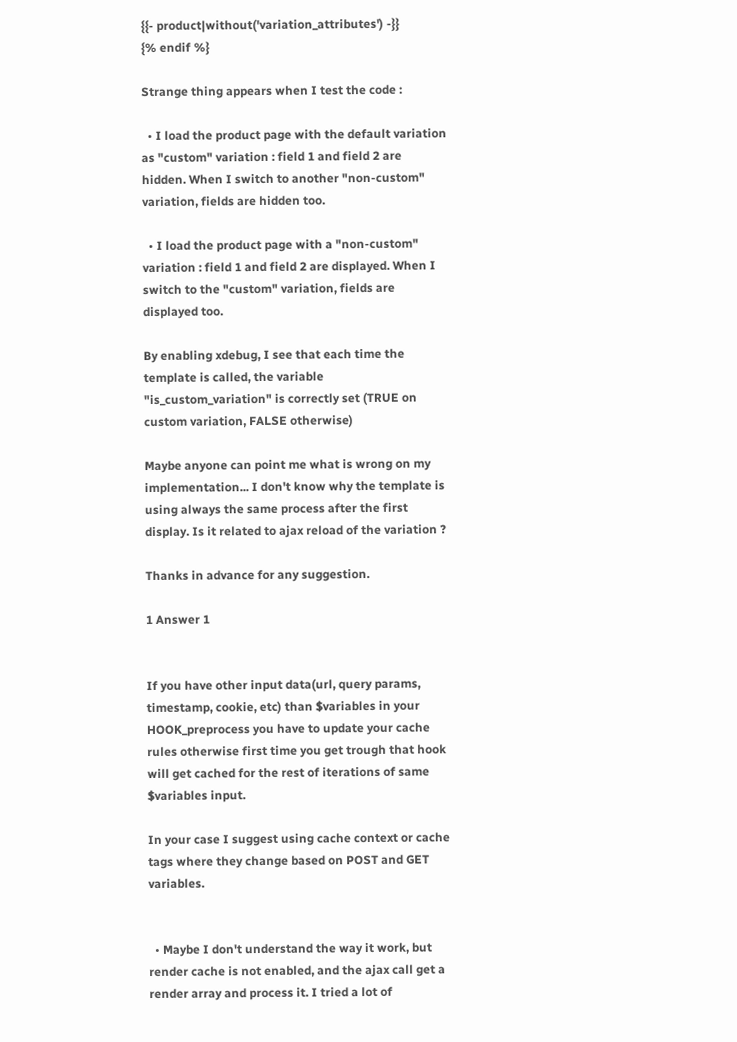{{- product|without('variation_attributes') -}}
{% endif %}

Strange thing appears when I test the code :

  • I load the product page with the default variation as "custom" variation : field 1 and field 2 are hidden. When I switch to another "non-custom" variation, fields are hidden too.

  • I load the product page with a "non-custom" variation : field 1 and field 2 are displayed. When I switch to the "custom" variation, fields are displayed too.

By enabling xdebug, I see that each time the template is called, the variable "is_custom_variation" is correctly set (TRUE on custom variation, FALSE otherwise)

Maybe anyone can point me what is wrong on my implementation... I don't know why the template is using always the same process after the first display. Is it related to ajax reload of the variation ?

Thanks in advance for any suggestion.

1 Answer 1


If you have other input data(url, query params, timestamp, cookie, etc) than $variables in your HOOK_preprocess you have to update your cache rules otherwise first time you get trough that hook will get cached for the rest of iterations of same $variables input.

In your case I suggest using cache context or cache tags where they change based on POST and GET variables.


  • Maybe I don't understand the way it work, but render cache is not enabled, and the ajax call get a render array and process it. I tried a lot of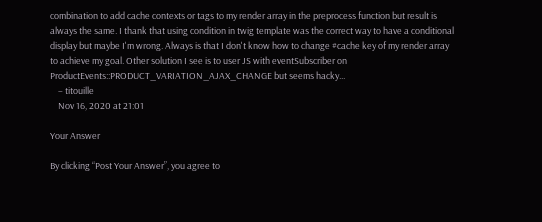combination to add cache contexts or tags to my render array in the preprocess function but result is always the same. I thank that using condition in twig template was the correct way to have a conditional display but maybe I'm wrong. Always is that I don't know how to change #cache key of my render array to achieve my goal. Other solution I see is to user JS with eventSubscriber on ProductEvents::PRODUCT_VARIATION_AJAX_CHANGE but seems hacky...
    – titouille
    Nov 16, 2020 at 21:01

Your Answer

By clicking “Post Your Answer”, you agree to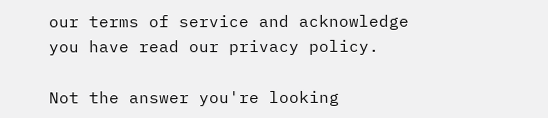our terms of service and acknowledge you have read our privacy policy.

Not the answer you're looking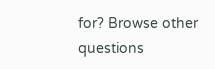for? Browse other questions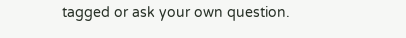tagged or ask your own question.